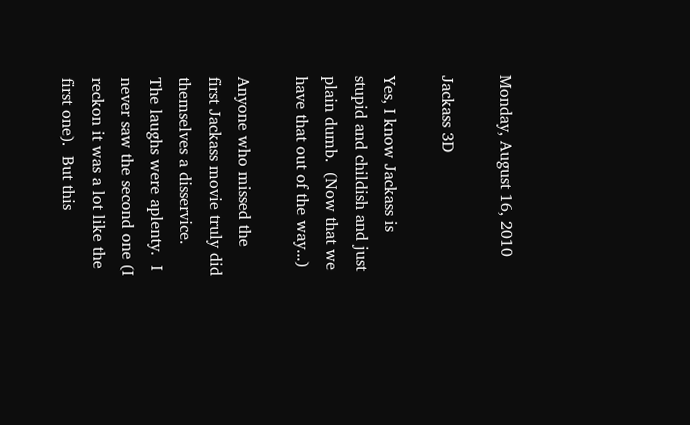Monday, August 16, 2010

Jackass 3D

Yes, I know Jackass is stupid and childish and just plain dumb.  (Now that we have that out of the way...)

Anyone who missed the first Jackass movie truly did themselves a disservice.  The laughs were aplenty.  I never saw the second one (I reckon it was a lot like the first one).  But this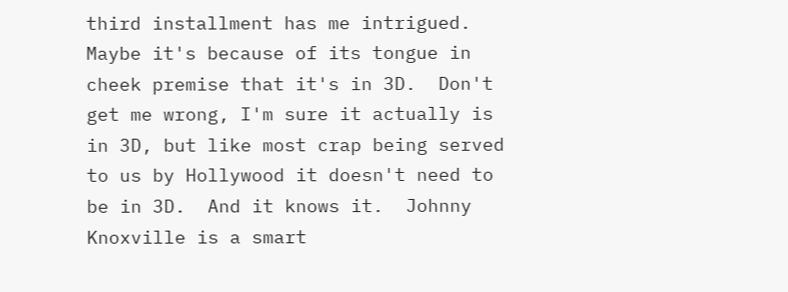third installment has me intrigued.  Maybe it's because of its tongue in cheek premise that it's in 3D.  Don't get me wrong, I'm sure it actually is in 3D, but like most crap being served to us by Hollywood it doesn't need to be in 3D.  And it knows it.  Johnny Knoxville is a smart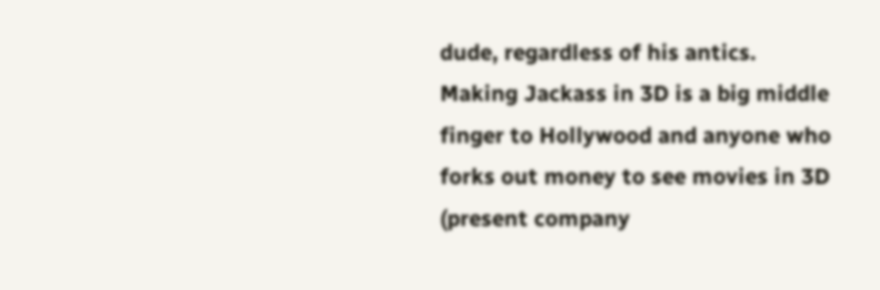dude, regardless of his antics.  Making Jackass in 3D is a big middle finger to Hollywood and anyone who forks out money to see movies in 3D (present company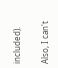included).

Also, I can't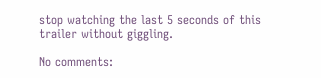stop watching the last 5 seconds of this trailer without giggling.

No comments: